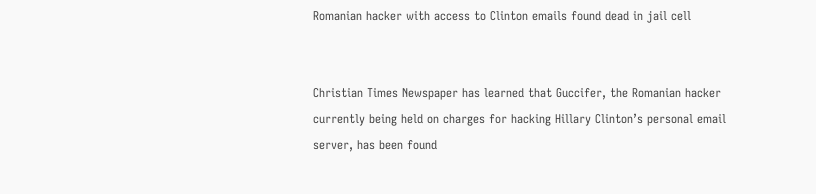Romanian hacker with access to Clinton emails found dead in jail cell


Christian Times Newspaper has learned that Guccifer, the Romanian hacker currently being held on charges for hacking Hillary Clinton’s personal email server, has been found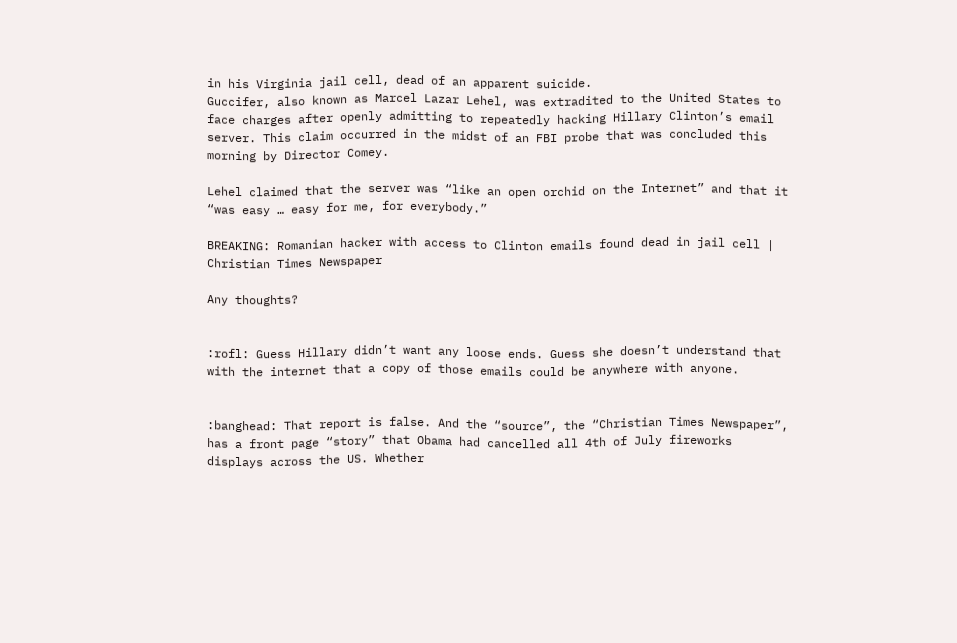in his Virginia jail cell, dead of an apparent suicide.
Guccifer, also known as Marcel Lazar Lehel, was extradited to the United States to face charges after openly admitting to repeatedly hacking Hillary Clinton’s email server. This claim occurred in the midst of an FBI probe that was concluded this morning by Director Comey.

Lehel claimed that the server was “like an open orchid on the Internet” and that it “was easy … easy for me, for everybody.”

BREAKING: Romanian hacker with access to Clinton emails found dead in jail cell | Christian Times Newspaper

Any thoughts?


:rofl: Guess Hillary didn’t want any loose ends. Guess she doesn’t understand that with the internet that a copy of those emails could be anywhere with anyone.


:banghead: That report is false. And the “source”, the “Christian Times Newspaper”, has a front page “story” that Obama had cancelled all 4th of July fireworks displays across the US. Whether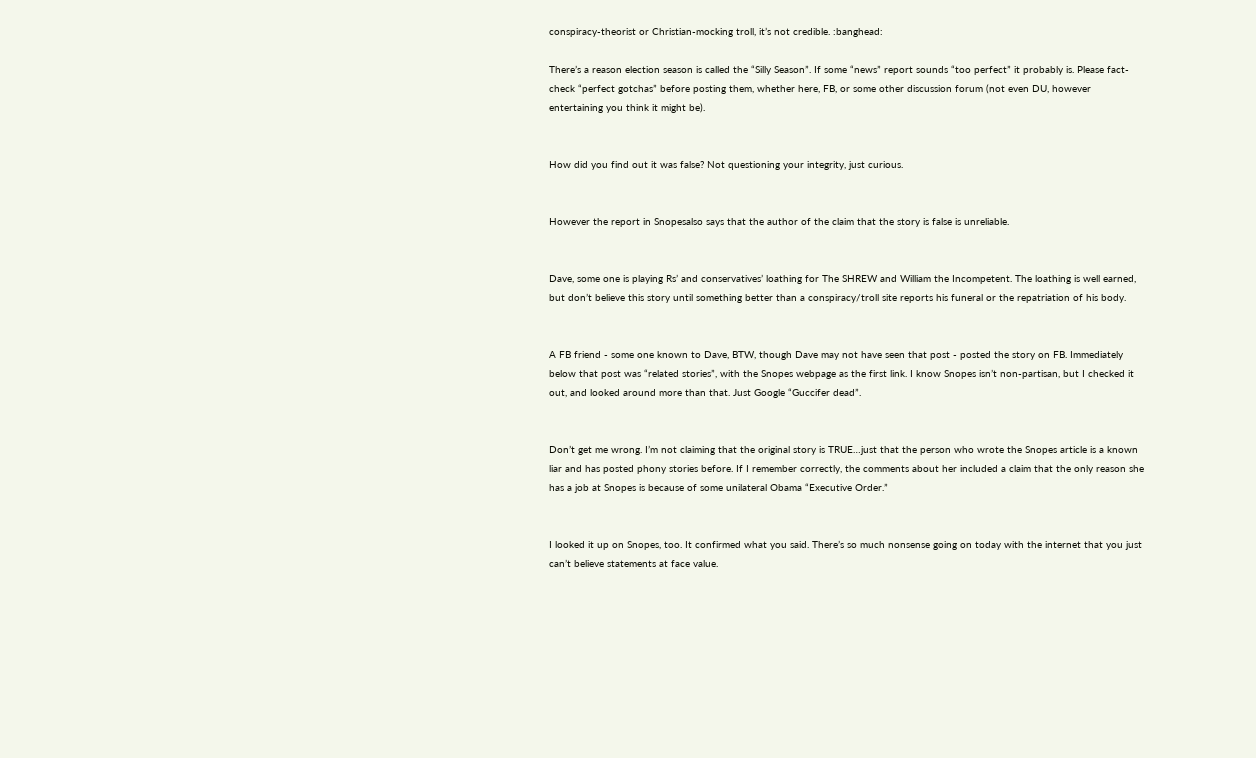conspiracy-theorist or Christian-mocking troll, it’s not credible. :banghead:

There’s a reason election season is called the “Silly Season”. If some “news” report sounds “too perfect” it probably is. Please fact-check “perfect gotchas” before posting them, whether here, FB, or some other discussion forum (not even DU, however entertaining you think it might be).


How did you find out it was false? Not questioning your integrity, just curious.


However the report in Snopesalso says that the author of the claim that the story is false is unreliable.


Dave, some one is playing Rs’ and conservatives’ loathing for The SHREW and William the Incompetent. The loathing is well earned, but don’t believe this story until something better than a conspiracy/troll site reports his funeral or the repatriation of his body.


A FB friend - some one known to Dave, BTW, though Dave may not have seen that post - posted the story on FB. Immediately below that post was “related stories”, with the Snopes webpage as the first link. I know Snopes isn’t non-partisan, but I checked it out, and looked around more than that. Just Google “Guccifer dead”.


Don’t get me wrong. I’m not claiming that the original story is TRUE…just that the person who wrote the Snopes article is a known liar and has posted phony stories before. If I remember correctly, the comments about her included a claim that the only reason she has a job at Snopes is because of some unilateral Obama “Executive Order.”


I looked it up on Snopes, too. It confirmed what you said. There’s so much nonsense going on today with the internet that you just can’t believe statements at face value.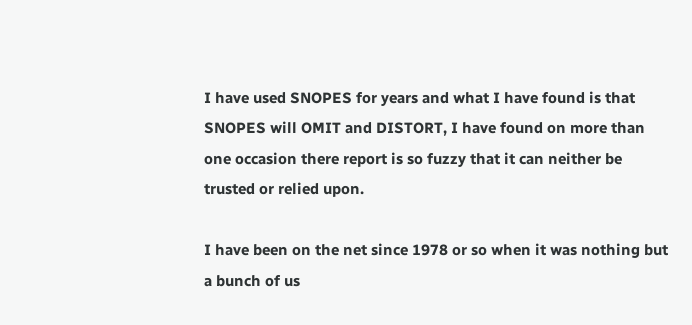I have used SNOPES for years and what I have found is that SNOPES will OMIT and DISTORT, I have found on more than one occasion there report is so fuzzy that it can neither be trusted or relied upon.

I have been on the net since 1978 or so when it was nothing but a bunch of us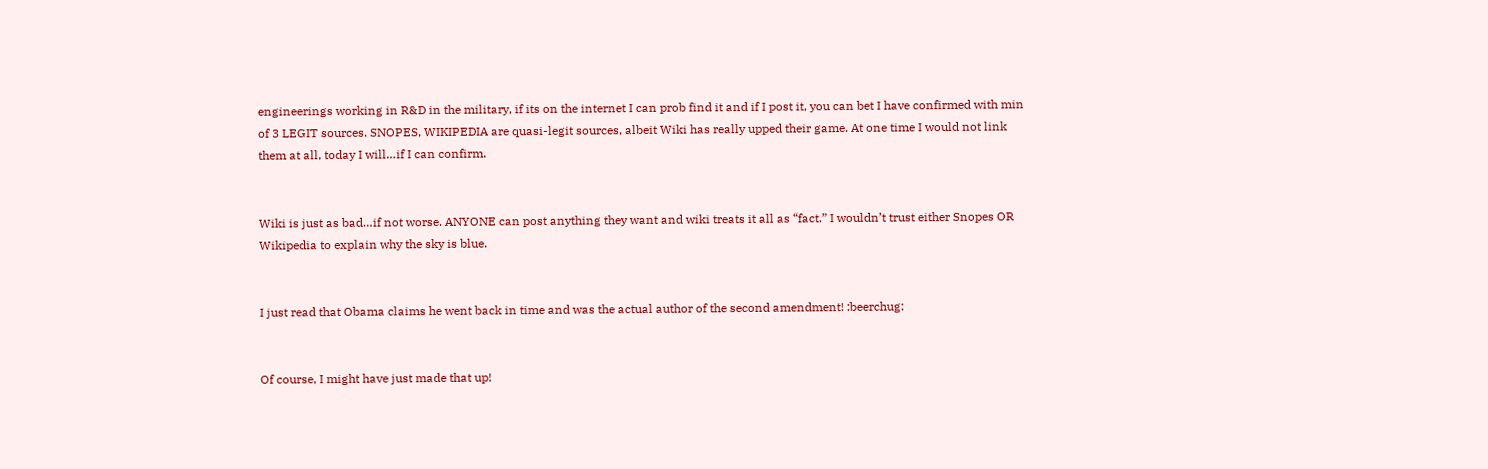engineerings working in R&D in the military, if its on the internet I can prob find it and if I post it, you can bet I have confirmed with min of 3 LEGIT sources. SNOPES, WIKIPEDIA are quasi-legit sources, albeit Wiki has really upped their game. At one time I would not link them at all, today I will…if I can confirm.


Wiki is just as bad…if not worse. ANYONE can post anything they want and wiki treats it all as “fact.” I wouldn’t trust either Snopes OR Wikipedia to explain why the sky is blue.


I just read that Obama claims he went back in time and was the actual author of the second amendment! :beerchug:


Of course, I might have just made that up!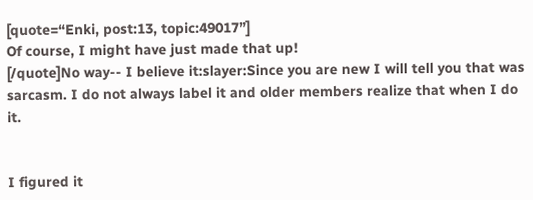[quote=“Enki, post:13, topic:49017”]
Of course, I might have just made that up!
[/quote]No way-- I believe it:slayer:Since you are new I will tell you that was sarcasm. I do not always label it and older members realize that when I do it.


I figured it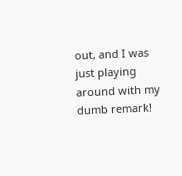out, and I was just playing around with my dumb remark!